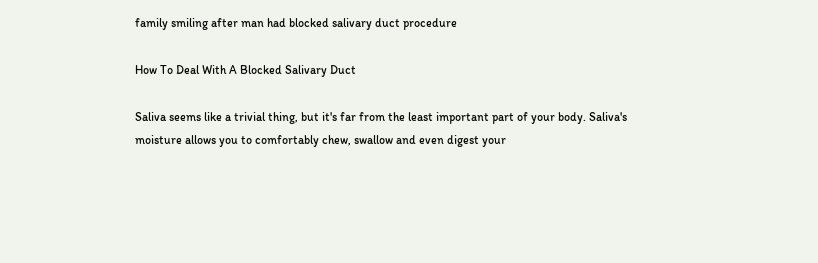family smiling after man had blocked salivary duct procedure

How To Deal With A Blocked Salivary Duct

Saliva seems like a trivial thing, but it's far from the least important part of your body. Saliva's moisture allows you to comfortably chew, swallow and even digest your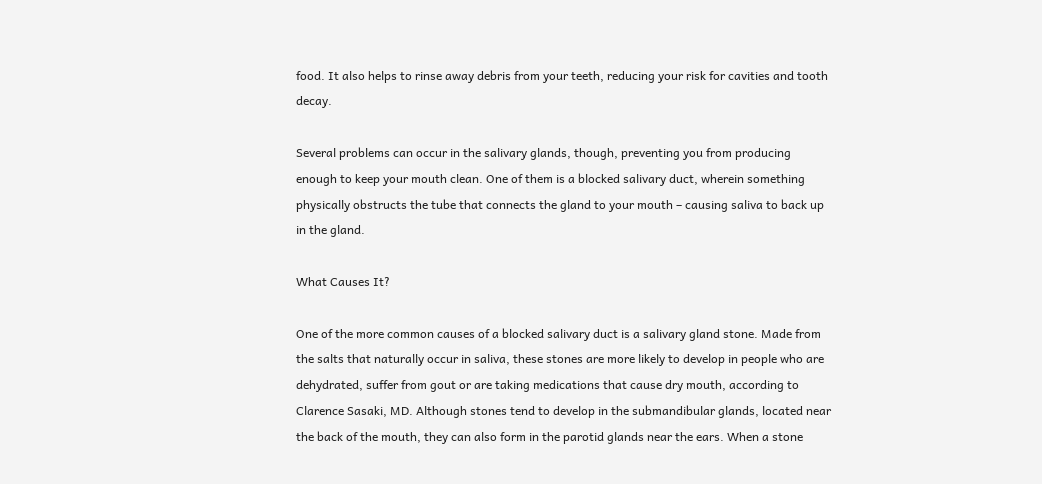food. It also helps to rinse away debris from your teeth, reducing your risk for cavities and tooth decay.

Several problems can occur in the salivary glands, though, preventing you from producing enough to keep your mouth clean. One of them is a blocked salivary duct, wherein something physically obstructs the tube that connects the gland to your mouth – causing saliva to back up in the gland.

What Causes It?

One of the more common causes of a blocked salivary duct is a salivary gland stone. Made from the salts that naturally occur in saliva, these stones are more likely to develop in people who are dehydrated, suffer from gout or are taking medications that cause dry mouth, according to Clarence Sasaki, MD. Although stones tend to develop in the submandibular glands, located near the back of the mouth, they can also form in the parotid glands near the ears. When a stone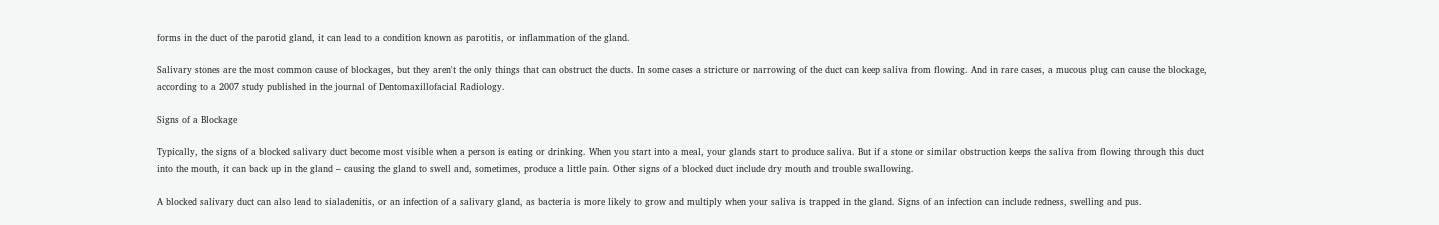forms in the duct of the parotid gland, it can lead to a condition known as parotitis, or inflammation of the gland.

Salivary stones are the most common cause of blockages, but they aren't the only things that can obstruct the ducts. In some cases a stricture or narrowing of the duct can keep saliva from flowing. And in rare cases, a mucous plug can cause the blockage, according to a 2007 study published in the journal of Dentomaxillofacial Radiology.

Signs of a Blockage

Typically, the signs of a blocked salivary duct become most visible when a person is eating or drinking. When you start into a meal, your glands start to produce saliva. But if a stone or similar obstruction keeps the saliva from flowing through this duct into the mouth, it can back up in the gland – causing the gland to swell and, sometimes, produce a little pain. Other signs of a blocked duct include dry mouth and trouble swallowing.

A blocked salivary duct can also lead to sialadenitis, or an infection of a salivary gland, as bacteria is more likely to grow and multiply when your saliva is trapped in the gland. Signs of an infection can include redness, swelling and pus.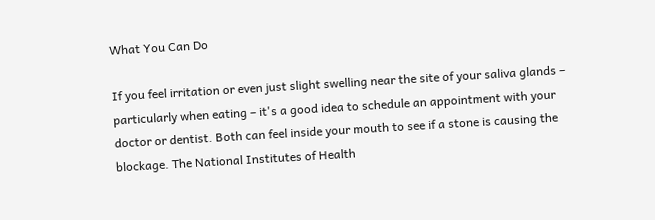What You Can Do

If you feel irritation or even just slight swelling near the site of your saliva glands – particularly when eating – it's a good idea to schedule an appointment with your doctor or dentist. Both can feel inside your mouth to see if a stone is causing the blockage. The National Institutes of Health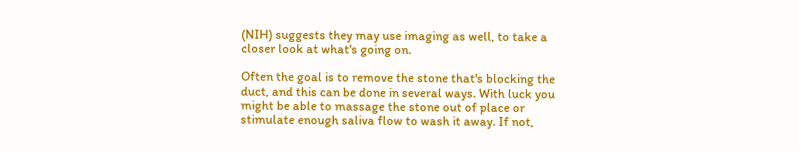(NIH) suggests they may use imaging as well, to take a closer look at what's going on.

Often the goal is to remove the stone that's blocking the duct, and this can be done in several ways. With luck you might be able to massage the stone out of place or stimulate enough saliva flow to wash it away. If not,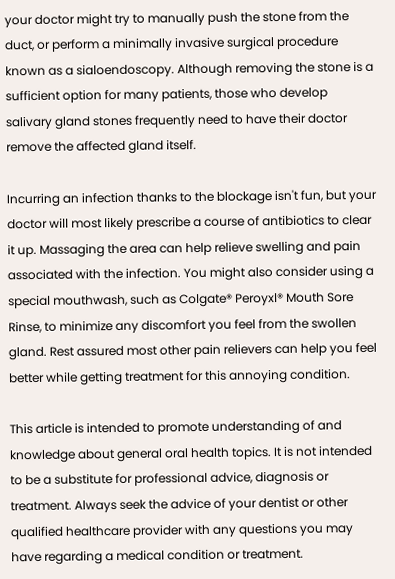your doctor might try to manually push the stone from the duct, or perform a minimally invasive surgical procedure known as a sialoendoscopy. Although removing the stone is a sufficient option for many patients, those who develop salivary gland stones frequently need to have their doctor remove the affected gland itself.

Incurring an infection thanks to the blockage isn't fun, but your doctor will most likely prescribe a course of antibiotics to clear it up. Massaging the area can help relieve swelling and pain associated with the infection. You might also consider using a special mouthwash, such as Colgate® Peroyxl® Mouth Sore Rinse, to minimize any discomfort you feel from the swollen gland. Rest assured most other pain relievers can help you feel better while getting treatment for this annoying condition.

This article is intended to promote understanding of and knowledge about general oral health topics. It is not intended to be a substitute for professional advice, diagnosis or treatment. Always seek the advice of your dentist or other qualified healthcare provider with any questions you may have regarding a medical condition or treatment.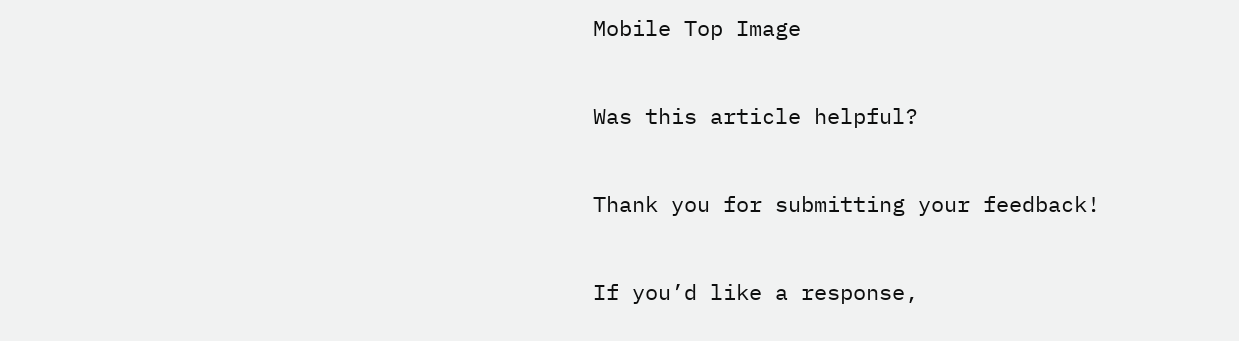Mobile Top Image

Was this article helpful?

Thank you for submitting your feedback!

If you’d like a response,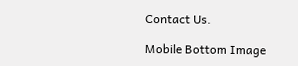Contact Us.

Mobile Bottom Image